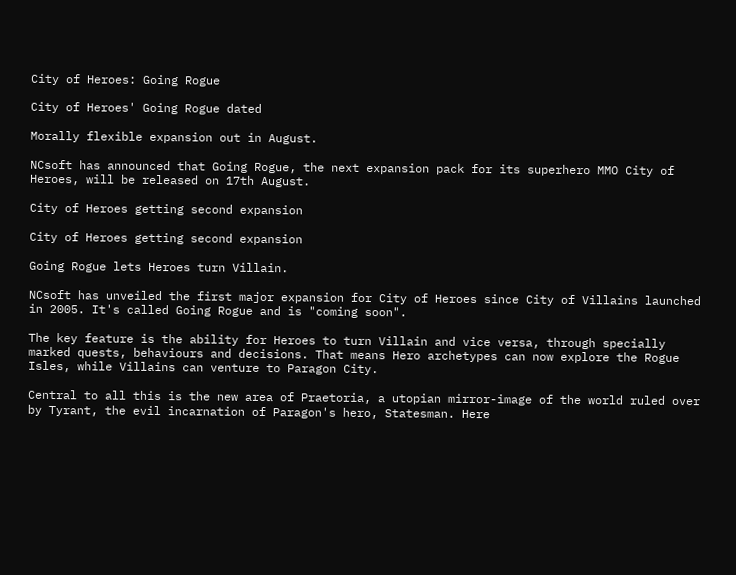City of Heroes: Going Rogue

City of Heroes' Going Rogue dated

Morally flexible expansion out in August.

NCsoft has announced that Going Rogue, the next expansion pack for its superhero MMO City of Heroes, will be released on 17th August.

City of Heroes getting second expansion

City of Heroes getting second expansion

Going Rogue lets Heroes turn Villain.

NCsoft has unveiled the first major expansion for City of Heroes since City of Villains launched in 2005. It's called Going Rogue and is "coming soon".

The key feature is the ability for Heroes to turn Villain and vice versa, through specially marked quests, behaviours and decisions. That means Hero archetypes can now explore the Rogue Isles, while Villains can venture to Paragon City.

Central to all this is the new area of Praetoria, a utopian mirror-image of the world ruled over by Tyrant, the evil incarnation of Paragon's hero, Statesman. Here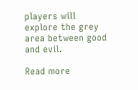players will explore the grey area between good and evil.

Read more